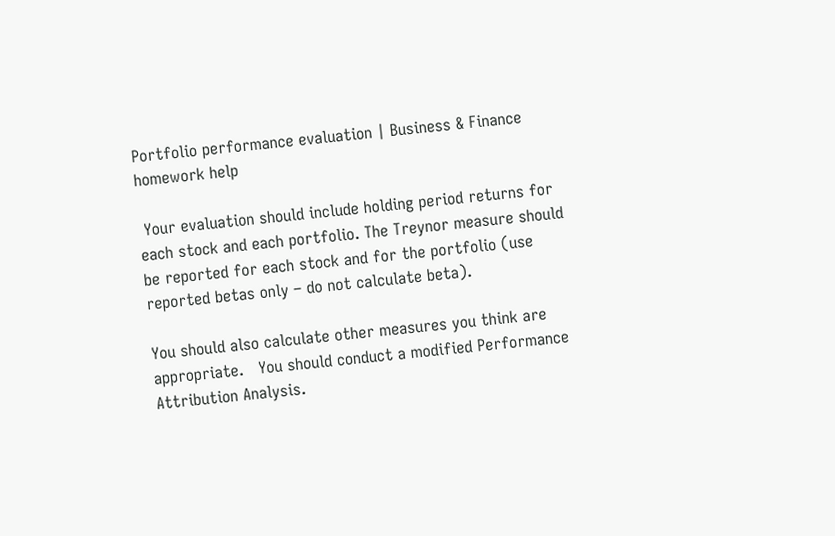Portfolio performance evaluation | Business & Finance homework help

 Your evaluation should include holding period returns for each stock and each portfolio. The Treynor measure should be reported for each stock and for the portfolio (use reported betas only – do not calculate beta).

You should also calculate other measures you think are appropriate.   You should conduct a modified Performance Attribution Analysis.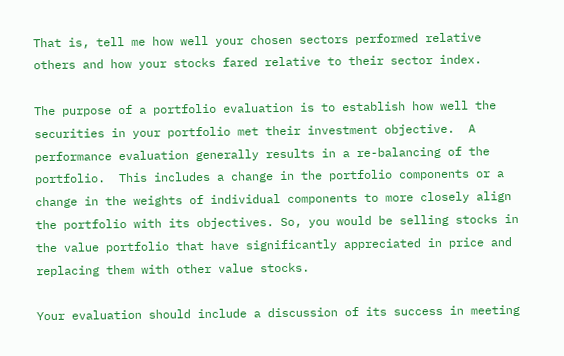That is, tell me how well your chosen sectors performed relative others and how your stocks fared relative to their sector index.

The purpose of a portfolio evaluation is to establish how well the securities in your portfolio met their investment objective.  A performance evaluation generally results in a re-balancing of the portfolio.  This includes a change in the portfolio components or a change in the weights of individual components to more closely align the portfolio with its objectives. So, you would be selling stocks in the value portfolio that have significantly appreciated in price and replacing them with other value stocks.

Your evaluation should include a discussion of its success in meeting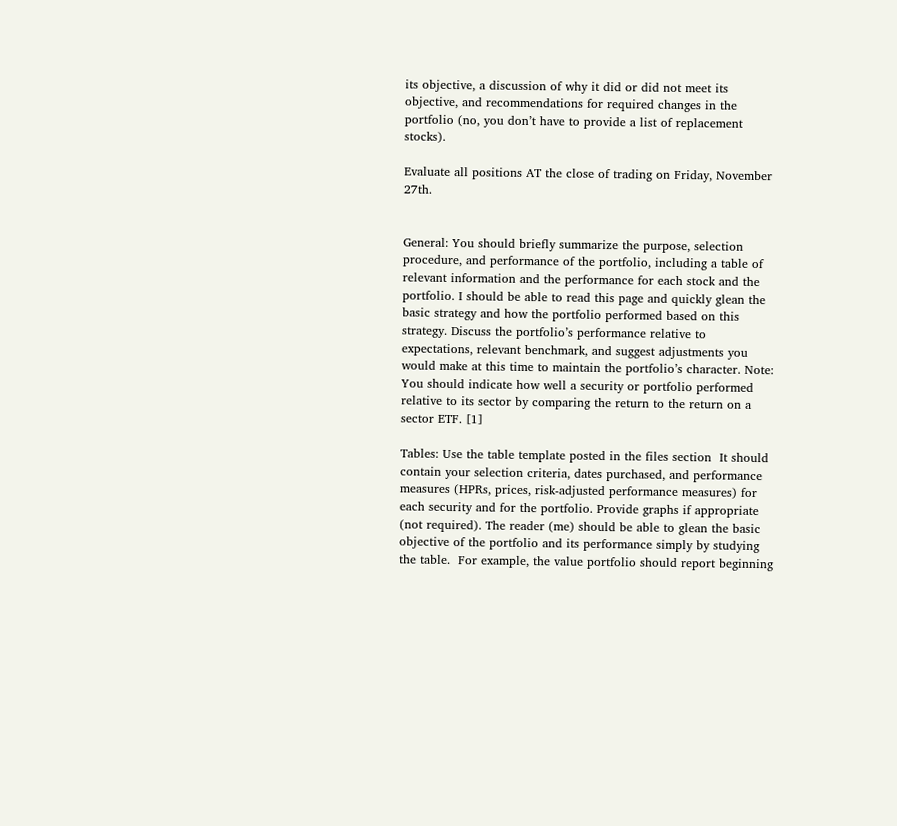its objective, a discussion of why it did or did not meet its objective, and recommendations for required changes in the portfolio (no, you don’t have to provide a list of replacement stocks).

Evaluate all positions AT the close of trading on Friday, November 27th.


General: You should briefly summarize the purpose, selection procedure, and performance of the portfolio, including a table of relevant information and the performance for each stock and the portfolio. I should be able to read this page and quickly glean the basic strategy and how the portfolio performed based on this strategy. Discuss the portfolio’s performance relative to expectations, relevant benchmark, and suggest adjustments you would make at this time to maintain the portfolio’s character. Note: You should indicate how well a security or portfolio performed relative to its sector by comparing the return to the return on a sector ETF. [1]

Tables: Use the table template posted in the files section  It should contain your selection criteria, dates purchased, and performance measures (HPRs, prices, risk-adjusted performance measures) for each security and for the portfolio. Provide graphs if appropriate (not required). The reader (me) should be able to glean the basic objective of the portfolio and its performance simply by studying the table.  For example, the value portfolio should report beginning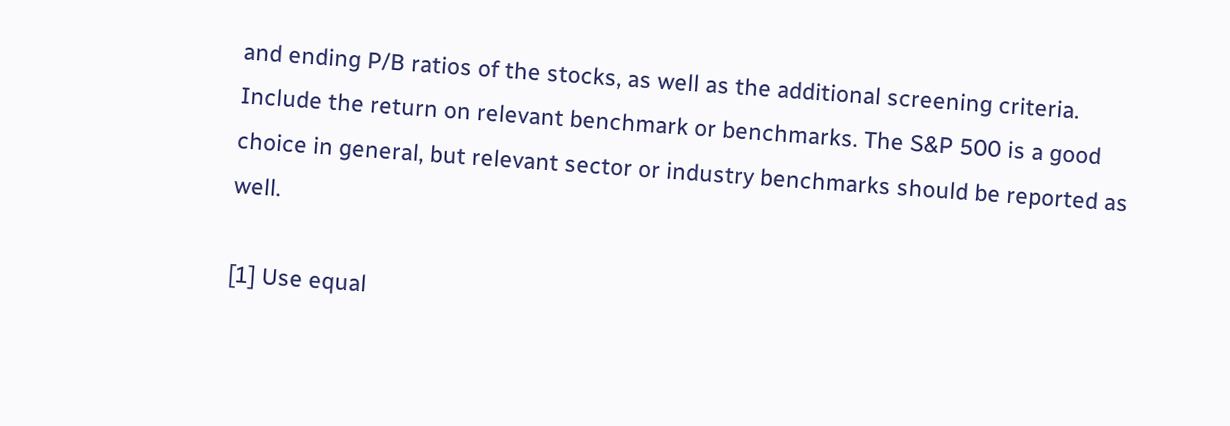and ending P/B ratios of the stocks, as well as the additional screening criteria. Include the return on relevant benchmark or benchmarks. The S&P 500 is a good choice in general, but relevant sector or industry benchmarks should be reported as well.

[1] Use equal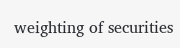weighting of securities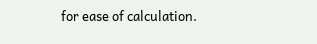for ease of calculation.